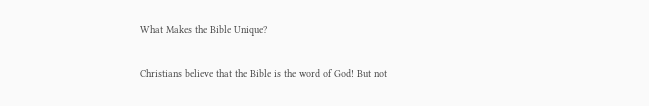What Makes the Bible Unique?

Christians believe that the Bible is the word of God! But not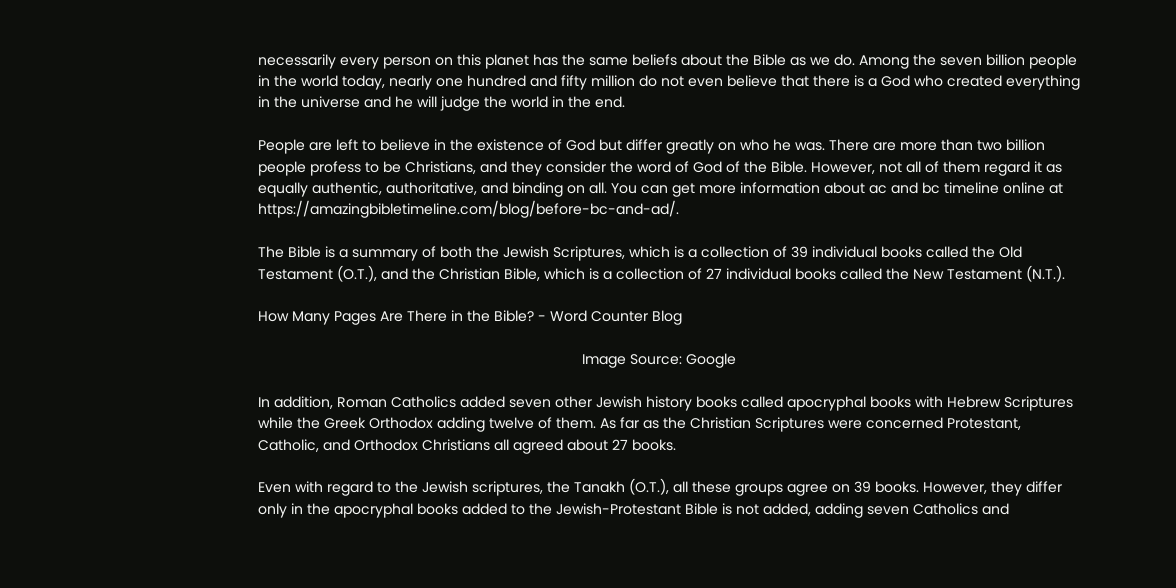necessarily every person on this planet has the same beliefs about the Bible as we do. Among the seven billion people in the world today, nearly one hundred and fifty million do not even believe that there is a God who created everything in the universe and he will judge the world in the end.

People are left to believe in the existence of God but differ greatly on who he was. There are more than two billion people profess to be Christians, and they consider the word of God of the Bible. However, not all of them regard it as equally authentic, authoritative, and binding on all. You can get more information about ac and bc timeline online at https://amazingbibletimeline.com/blog/before-bc-and-ad/.

The Bible is a summary of both the Jewish Scriptures, which is a collection of 39 individual books called the Old Testament (O.T.), and the Christian Bible, which is a collection of 27 individual books called the New Testament (N.T.).

How Many Pages Are There in the Bible? - Word Counter Blog

                                                                                 Image Source: Google

In addition, Roman Catholics added seven other Jewish history books called apocryphal books with Hebrew Scriptures while the Greek Orthodox adding twelve of them. As far as the Christian Scriptures were concerned Protestant, Catholic, and Orthodox Christians all agreed about 27 books.

Even with regard to the Jewish scriptures, the Tanakh (O.T.), all these groups agree on 39 books. However, they differ only in the apocryphal books added to the Jewish-Protestant Bible is not added, adding seven Catholics and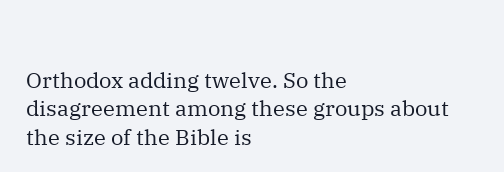Orthodox adding twelve. So the disagreement among these groups about the size of the Bible is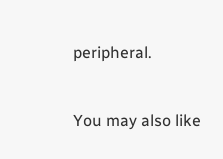peripheral.


You may also like